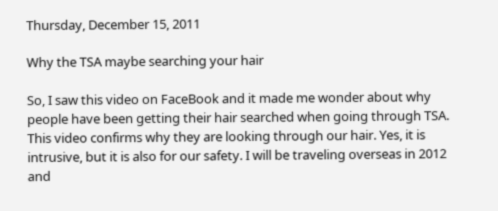Thursday, December 15, 2011

Why the TSA maybe searching your hair

So, I saw this video on FaceBook and it made me wonder about why people have been getting their hair searched when going through TSA. This video confirms why they are looking through our hair. Yes, it is intrusive, but it is also for our safety. I will be traveling overseas in 2012 and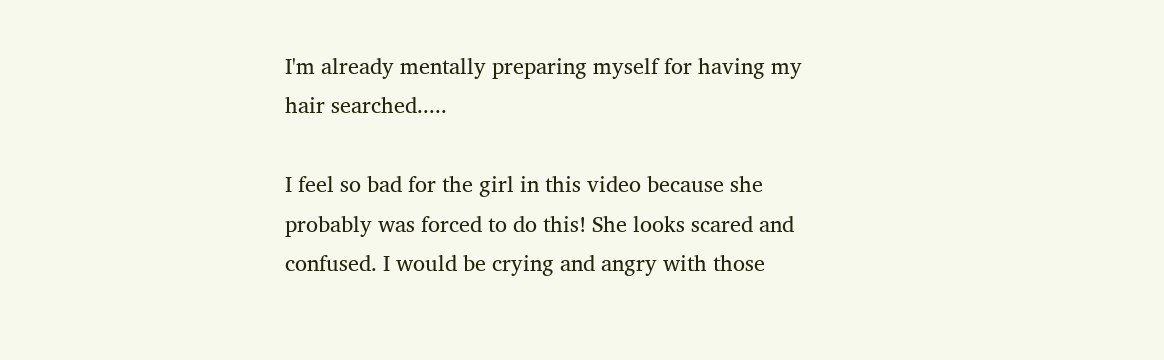I'm already mentally preparing myself for having my hair searched.....

I feel so bad for the girl in this video because she probably was forced to do this! She looks scared and confused. I would be crying and angry with those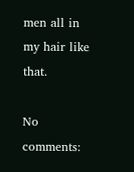men all in my hair like that.

No comments: